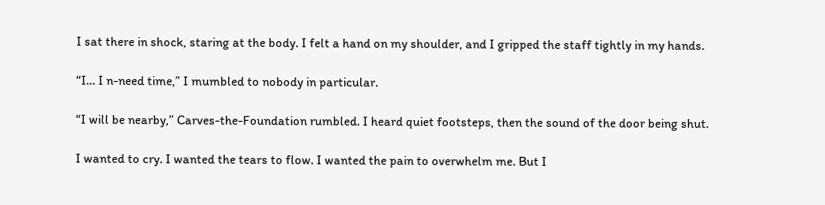I sat there in shock, staring at the body. I felt a hand on my shoulder, and I gripped the staff tightly in my hands.

“I… I n-need time,” I mumbled to nobody in particular.

“I will be nearby,” Carves-the-Foundation rumbled. I heard quiet footsteps, then the sound of the door being shut.

I wanted to cry. I wanted the tears to flow. I wanted the pain to overwhelm me. But I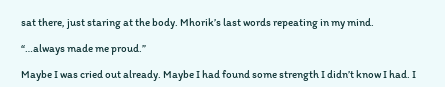sat there, just staring at the body. Mhorik’s last words repeating in my mind.

“…always made me proud.”

Maybe I was cried out already. Maybe I had found some strength I didn’t know I had. I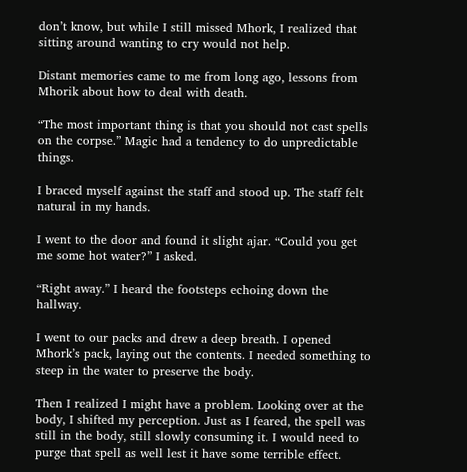don’t know, but while I still missed Mhork, I realized that sitting around wanting to cry would not help.

Distant memories came to me from long ago, lessons from Mhorik about how to deal with death.

“The most important thing is that you should not cast spells on the corpse.” Magic had a tendency to do unpredictable things.

I braced myself against the staff and stood up. The staff felt natural in my hands.

I went to the door and found it slight ajar. “Could you get me some hot water?” I asked.

“Right away.” I heard the footsteps echoing down the hallway.

I went to our packs and drew a deep breath. I opened Mhork’s pack, laying out the contents. I needed something to steep in the water to preserve the body.

Then I realized I might have a problem. Looking over at the body, I shifted my perception. Just as I feared, the spell was still in the body, still slowly consuming it. I would need to purge that spell as well lest it have some terrible effect.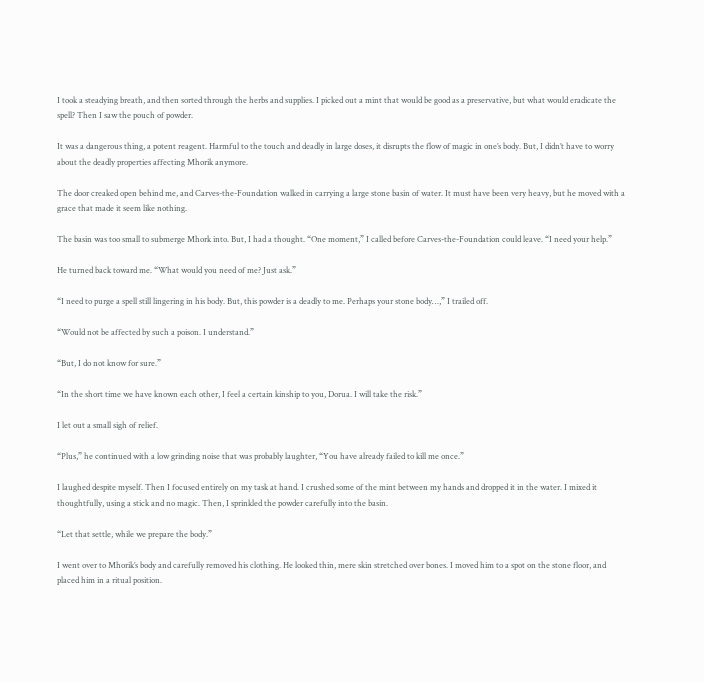I took a steadying breath, and then sorted through the herbs and supplies. I picked out a mint that would be good as a preservative, but what would eradicate the spell? Then I saw the pouch of powder.

It was a dangerous thing, a potent reagent. Harmful to the touch and deadly in large doses, it disrupts the flow of magic in one’s body. But, I didn’t have to worry about the deadly properties affecting Mhorik anymore.

The door creaked open behind me, and Carves-the-Foundation walked in carrying a large stone basin of water. It must have been very heavy, but he moved with a grace that made it seem like nothing.

The basin was too small to submerge Mhork into. But, I had a thought. “One moment,” I called before Carves-the-Foundation could leave. “I need your help.”

He turned back toward me. “What would you need of me? Just ask.”

“I need to purge a spell still lingering in his body. But, this powder is a deadly to me. Perhaps your stone body…,” I trailed off.

“Would not be affected by such a poison. I understand.”

“But, I do not know for sure.”

“In the short time we have known each other, I feel a certain kinship to you, Dorua. I will take the risk.”

I let out a small sigh of relief.

“Plus,” he continued with a low grinding noise that was probably laughter, “You have already failed to kill me once.”

I laughed despite myself. Then I focused entirely on my task at hand. I crushed some of the mint between my hands and dropped it in the water. I mixed it thoughtfully, using a stick and no magic. Then, I sprinkled the powder carefully into the basin.

“Let that settle, while we prepare the body.”

I went over to Mhorik’s body and carefully removed his clothing. He looked thin, mere skin stretched over bones. I moved him to a spot on the stone floor, and placed him in a ritual position.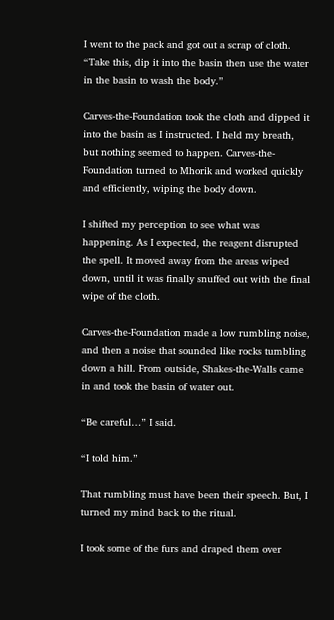I went to the pack and got out a scrap of cloth. “Take this, dip it into the basin then use the water in the basin to wash the body.”

Carves-the-Foundation took the cloth and dipped it into the basin as I instructed. I held my breath, but nothing seemed to happen. Carves-the-Foundation turned to Mhorik and worked quickly and efficiently, wiping the body down.

I shifted my perception to see what was happening. As I expected, the reagent disrupted the spell. It moved away from the areas wiped down, until it was finally snuffed out with the final wipe of the cloth.

Carves-the-Foundation made a low rumbling noise, and then a noise that sounded like rocks tumbling down a hill. From outside, Shakes-the-Walls came in and took the basin of water out.

“Be careful…” I said.

“I told him.”

That rumbling must have been their speech. But, I turned my mind back to the ritual.

I took some of the furs and draped them over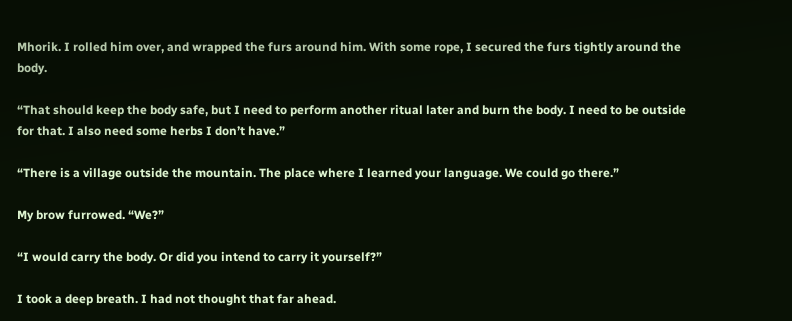Mhorik. I rolled him over, and wrapped the furs around him. With some rope, I secured the furs tightly around the body.

“That should keep the body safe, but I need to perform another ritual later and burn the body. I need to be outside for that. I also need some herbs I don’t have.”

“There is a village outside the mountain. The place where I learned your language. We could go there.”

My brow furrowed. “We?”

“I would carry the body. Or did you intend to carry it yourself?”

I took a deep breath. I had not thought that far ahead.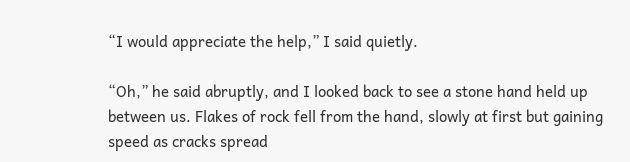“I would appreciate the help,” I said quietly.

“Oh,” he said abruptly, and I looked back to see a stone hand held up between us. Flakes of rock fell from the hand, slowly at first but gaining speed as cracks spread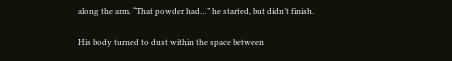along the arm. “That powder had…” he started, but didn’t finish.

His body turned to dust within the space between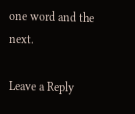one word and the next.

Leave a Reply